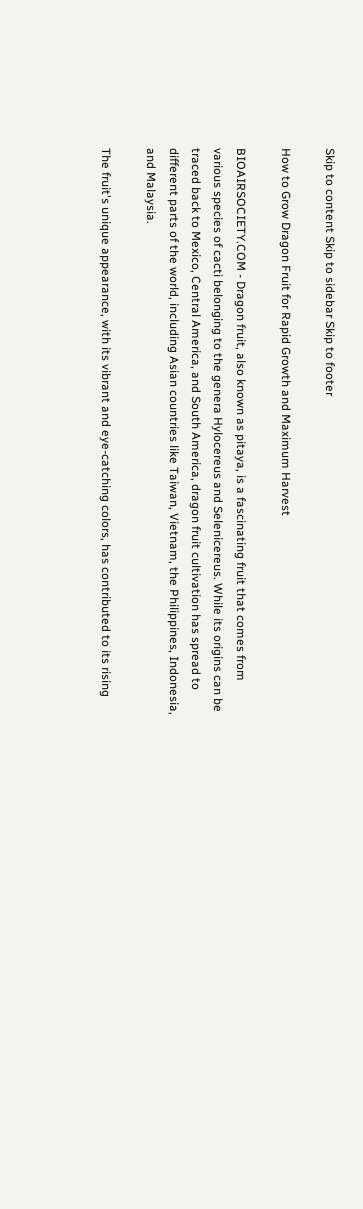Skip to content Skip to sidebar Skip to footer

How to Grow Dragon Fruit for Rapid Growth and Maximum Harvest

BIOAIRSOCIETY.COM - Dragon fruit, also known as pitaya, is a fascinating fruit that comes from various species of cacti belonging to the genera Hylocereus and Selenicereus. While its origins can be traced back to Mexico, Central America, and South America, dragon fruit cultivation has spread to different parts of the world, including Asian countries like Taiwan, Vietnam, the Philippines, Indonesia, and Malaysia.

The fruit's unique appearance, with its vibrant and eye-catching colors, has contributed to its rising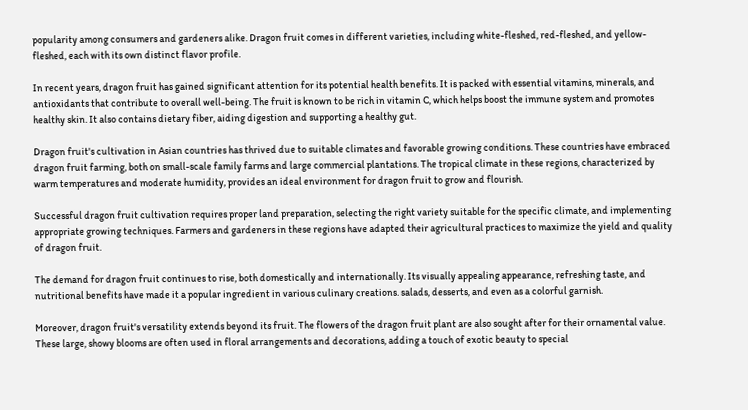popularity among consumers and gardeners alike. Dragon fruit comes in different varieties, including white-fleshed, red-fleshed, and yellow-fleshed, each with its own distinct flavor profile.

In recent years, dragon fruit has gained significant attention for its potential health benefits. It is packed with essential vitamins, minerals, and antioxidants that contribute to overall well-being. The fruit is known to be rich in vitamin C, which helps boost the immune system and promotes healthy skin. It also contains dietary fiber, aiding digestion and supporting a healthy gut.

Dragon fruit's cultivation in Asian countries has thrived due to suitable climates and favorable growing conditions. These countries have embraced dragon fruit farming, both on small-scale family farms and large commercial plantations. The tropical climate in these regions, characterized by warm temperatures and moderate humidity, provides an ideal environment for dragon fruit to grow and flourish.

Successful dragon fruit cultivation requires proper land preparation, selecting the right variety suitable for the specific climate, and implementing appropriate growing techniques. Farmers and gardeners in these regions have adapted their agricultural practices to maximize the yield and quality of dragon fruit.

The demand for dragon fruit continues to rise, both domestically and internationally. Its visually appealing appearance, refreshing taste, and nutritional benefits have made it a popular ingredient in various culinary creations. salads, desserts, and even as a colorful garnish.

Moreover, dragon fruit's versatility extends beyond its fruit. The flowers of the dragon fruit plant are also sought after for their ornamental value. These large, showy blooms are often used in floral arrangements and decorations, adding a touch of exotic beauty to special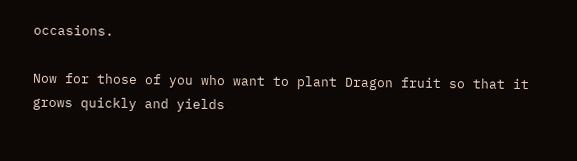occasions.

Now for those of you who want to plant Dragon fruit so that it grows quickly and yields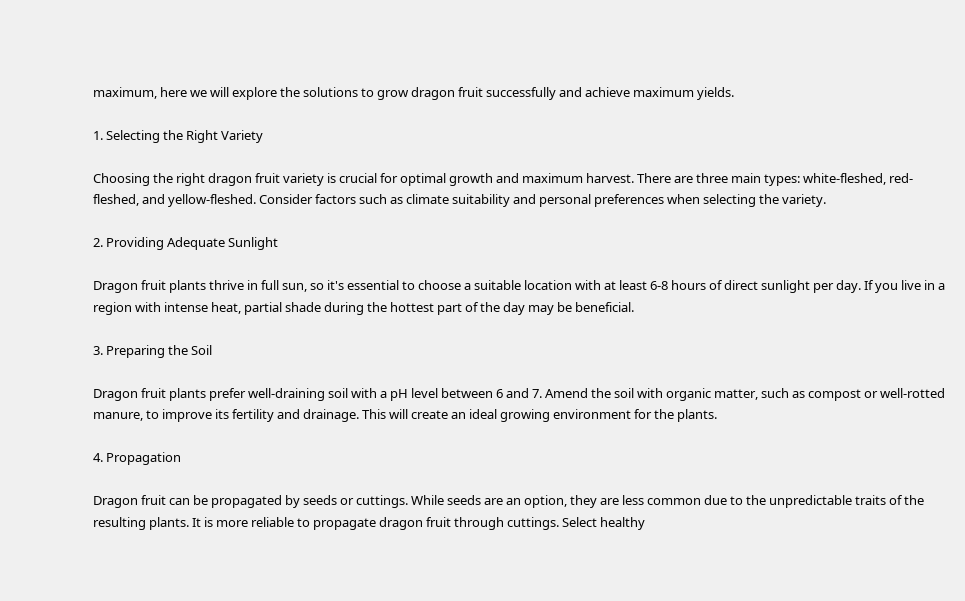maximum, here we will explore the solutions to grow dragon fruit successfully and achieve maximum yields.

1. Selecting the Right Variety

Choosing the right dragon fruit variety is crucial for optimal growth and maximum harvest. There are three main types: white-fleshed, red-fleshed, and yellow-fleshed. Consider factors such as climate suitability and personal preferences when selecting the variety.

2. Providing Adequate Sunlight

Dragon fruit plants thrive in full sun, so it's essential to choose a suitable location with at least 6-8 hours of direct sunlight per day. If you live in a region with intense heat, partial shade during the hottest part of the day may be beneficial.

3. Preparing the Soil

Dragon fruit plants prefer well-draining soil with a pH level between 6 and 7. Amend the soil with organic matter, such as compost or well-rotted manure, to improve its fertility and drainage. This will create an ideal growing environment for the plants.

4. Propagation

Dragon fruit can be propagated by seeds or cuttings. While seeds are an option, they are less common due to the unpredictable traits of the resulting plants. It is more reliable to propagate dragon fruit through cuttings. Select healthy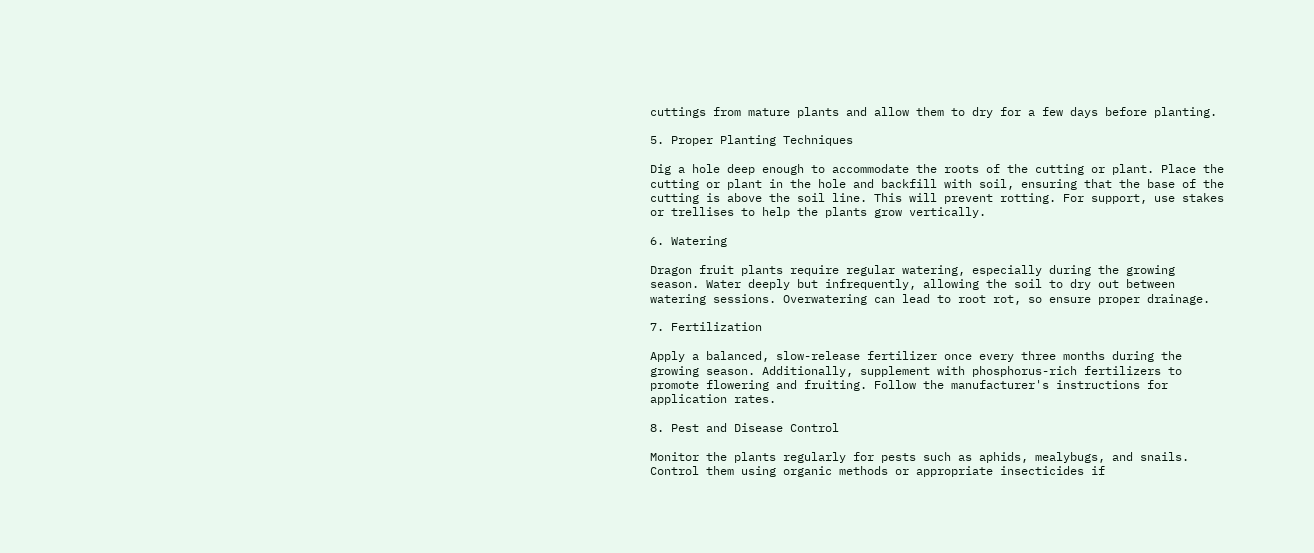cuttings from mature plants and allow them to dry for a few days before planting.

5. Proper Planting Techniques

Dig a hole deep enough to accommodate the roots of the cutting or plant. Place the cutting or plant in the hole and backfill with soil, ensuring that the base of the cutting is above the soil line. This will prevent rotting. For support, use stakes or trellises to help the plants grow vertically.

6. Watering

Dragon fruit plants require regular watering, especially during the growing season. Water deeply but infrequently, allowing the soil to dry out between watering sessions. Overwatering can lead to root rot, so ensure proper drainage.

7. Fertilization

Apply a balanced, slow-release fertilizer once every three months during the growing season. Additionally, supplement with phosphorus-rich fertilizers to promote flowering and fruiting. Follow the manufacturer's instructions for application rates.

8. Pest and Disease Control

Monitor the plants regularly for pests such as aphids, mealybugs, and snails. Control them using organic methods or appropriate insecticides if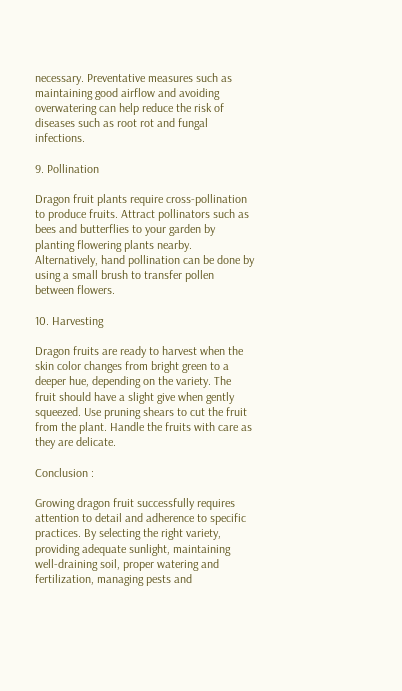necessary. Preventative measures such as maintaining good airflow and avoiding overwatering can help reduce the risk of diseases such as root rot and fungal infections.

9. Pollination

Dragon fruit plants require cross-pollination to produce fruits. Attract pollinators such as bees and butterflies to your garden by planting flowering plants nearby. Alternatively, hand pollination can be done by using a small brush to transfer pollen between flowers.

10. Harvesting

Dragon fruits are ready to harvest when the skin color changes from bright green to a deeper hue, depending on the variety. The fruit should have a slight give when gently squeezed. Use pruning shears to cut the fruit from the plant. Handle the fruits with care as they are delicate.

Conclusion :

Growing dragon fruit successfully requires attention to detail and adherence to specific practices. By selecting the right variety, providing adequate sunlight, maintaining well-draining soil, proper watering and fertilization, managing pests and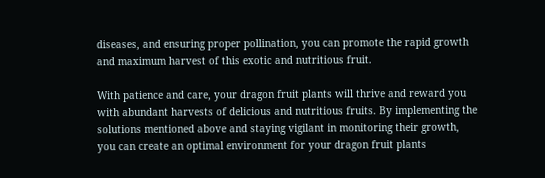diseases, and ensuring proper pollination, you can promote the rapid growth and maximum harvest of this exotic and nutritious fruit.

With patience and care, your dragon fruit plants will thrive and reward you with abundant harvests of delicious and nutritious fruits. By implementing the solutions mentioned above and staying vigilant in monitoring their growth, you can create an optimal environment for your dragon fruit plants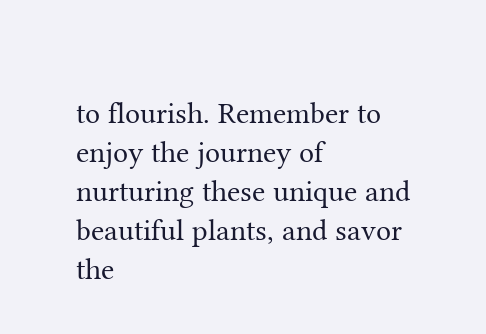to flourish. Remember to enjoy the journey of nurturing these unique and beautiful plants, and savor the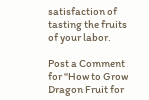satisfaction of tasting the fruits of your labor.

Post a Comment for "How to Grow Dragon Fruit for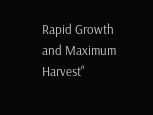Rapid Growth and Maximum Harvest"